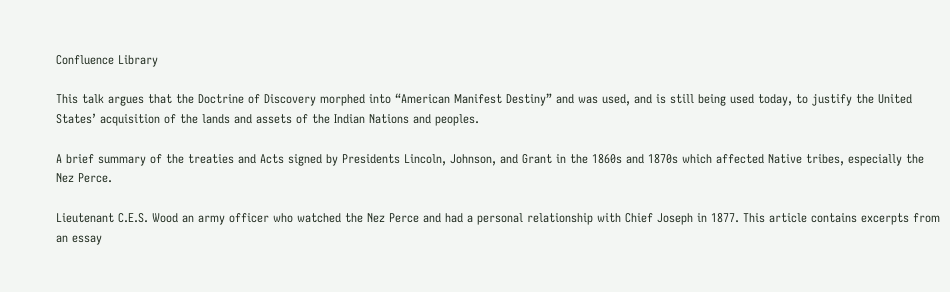Confluence Library

This talk argues that the Doctrine of Discovery morphed into “American Manifest Destiny” and was used, and is still being used today, to justify the United States’ acquisition of the lands and assets of the Indian Nations and peoples.

A brief summary of the treaties and Acts signed by Presidents Lincoln, Johnson, and Grant in the 1860s and 1870s which affected Native tribes, especially the Nez Perce.

Lieutenant C.E.S. Wood an army officer who watched the Nez Perce and had a personal relationship with Chief Joseph in 1877. This article contains excerpts from an essay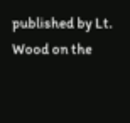published by Lt. Wood on the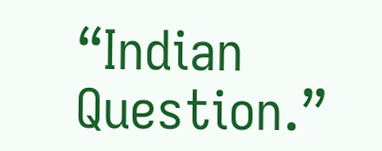“Indian Question.”